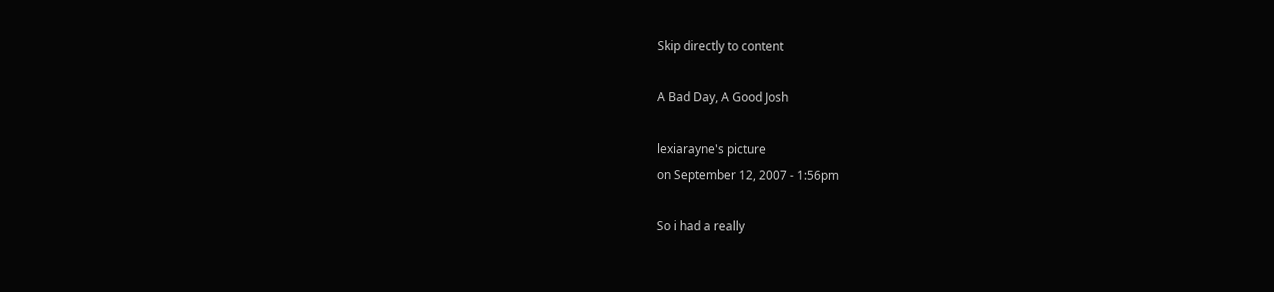Skip directly to content

A Bad Day, A Good Josh

lexiarayne's picture
on September 12, 2007 - 1:56pm

So i had a really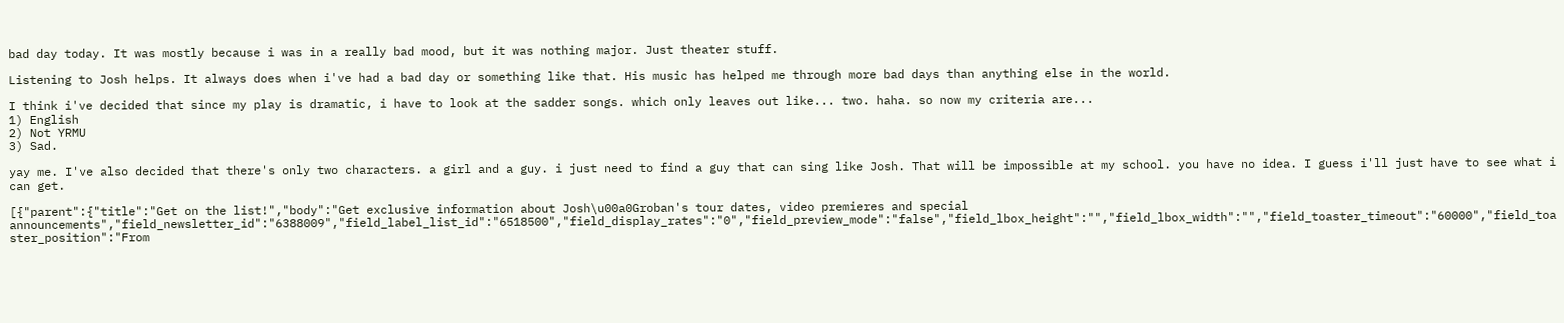bad day today. It was mostly because i was in a really bad mood, but it was nothing major. Just theater stuff.

Listening to Josh helps. It always does when i've had a bad day or something like that. His music has helped me through more bad days than anything else in the world.

I think i've decided that since my play is dramatic, i have to look at the sadder songs. which only leaves out like... two. haha. so now my criteria are...
1) English
2) Not YRMU
3) Sad.

yay me. I've also decided that there's only two characters. a girl and a guy. i just need to find a guy that can sing like Josh. That will be impossible at my school. you have no idea. I guess i'll just have to see what i can get.

[{"parent":{"title":"Get on the list!","body":"Get exclusive information about Josh\u00a0Groban's tour dates, video premieres and special announcements","field_newsletter_id":"6388009","field_label_list_id":"6518500","field_display_rates":"0","field_preview_mode":"false","field_lbox_height":"","field_lbox_width":"","field_toaster_timeout":"60000","field_toaster_position":"From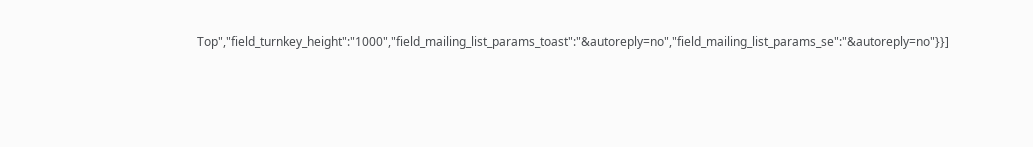Top","field_turnkey_height":"1000","field_mailing_list_params_toast":"&autoreply=no","field_mailing_list_params_se":"&autoreply=no"}}]